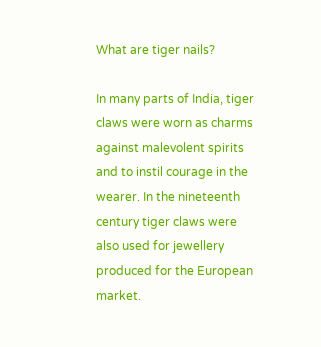What are tiger nails?

In many parts of India, tiger claws were worn as charms against malevolent spirits and to instil courage in the wearer. In the nineteenth century tiger claws were also used for jewellery produced for the European market.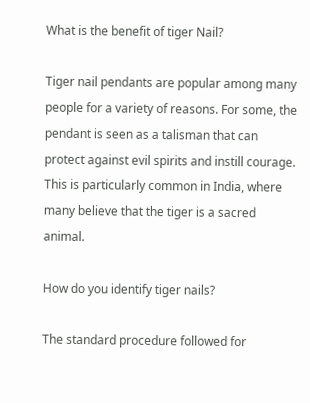What is the benefit of tiger Nail?

Tiger nail pendants are popular among many people for a variety of reasons. For some, the pendant is seen as a talisman that can protect against evil spirits and instill courage. This is particularly common in India, where many believe that the tiger is a sacred animal.

How do you identify tiger nails?

The standard procedure followed for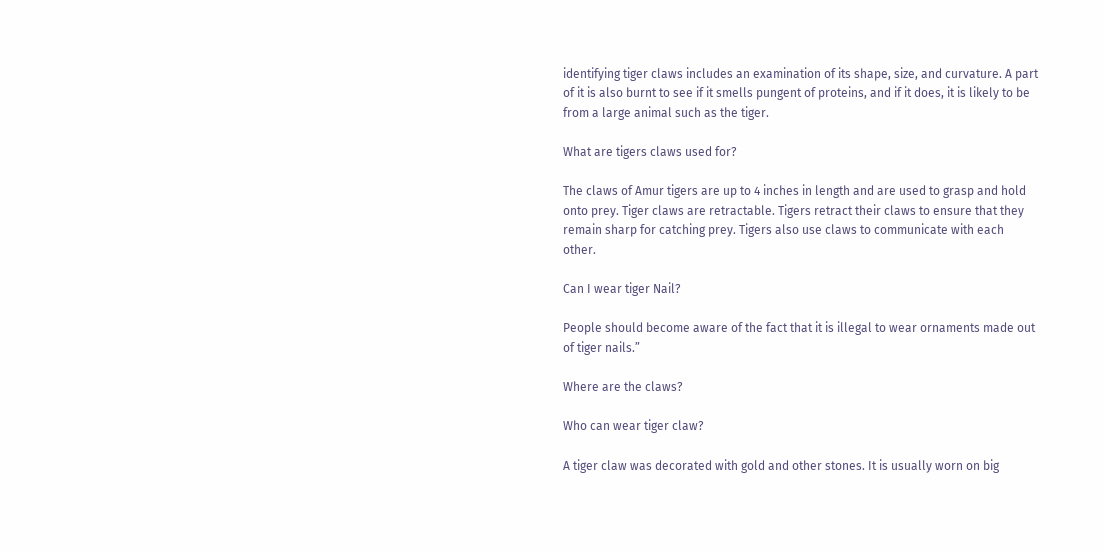identifying tiger claws includes an examination of its shape, size, and curvature. A part of it is also burnt to see if it smells pungent of proteins, and if it does, it is likely to be from a large animal such as the tiger.

What are tigers claws used for?

The claws of Amur tigers are up to 4 inches in length and are used to grasp and hold onto prey. Tiger claws are retractable. Tigers retract their claws to ensure that they remain sharp for catching prey. Tigers also use claws to communicate with each other.

Can I wear tiger Nail?

People should become aware of the fact that it is illegal to wear ornaments made out of tiger nails.”

Where are the claws?

Who can wear tiger claw?

A tiger claw was decorated with gold and other stones. It is usually worn on big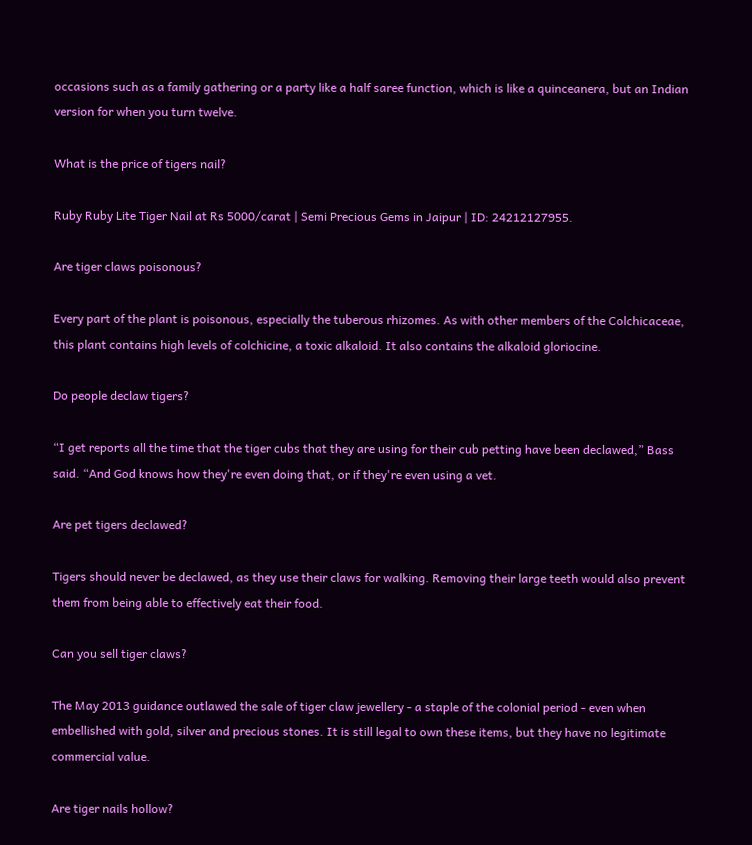occasions such as a family gathering or a party like a half saree function, which is like a quinceanera, but an Indian version for when you turn twelve.

What is the price of tigers nail?

Ruby Ruby Lite Tiger Nail at Rs 5000/carat | Semi Precious Gems in Jaipur | ID: 24212127955.

Are tiger claws poisonous?

Every part of the plant is poisonous, especially the tuberous rhizomes. As with other members of the Colchicaceae, this plant contains high levels of colchicine, a toxic alkaloid. It also contains the alkaloid gloriocine.

Do people declaw tigers?

“I get reports all the time that the tiger cubs that they are using for their cub petting have been declawed,” Bass said. “And God knows how they're even doing that, or if they're even using a vet.

Are pet tigers declawed?

Tigers should never be declawed, as they use their claws for walking. Removing their large teeth would also prevent them from being able to effectively eat their food.

Can you sell tiger claws?

The May 2013 guidance outlawed the sale of tiger claw jewellery - a staple of the colonial period - even when embellished with gold, silver and precious stones. It is still legal to own these items, but they have no legitimate commercial value.

Are tiger nails hollow?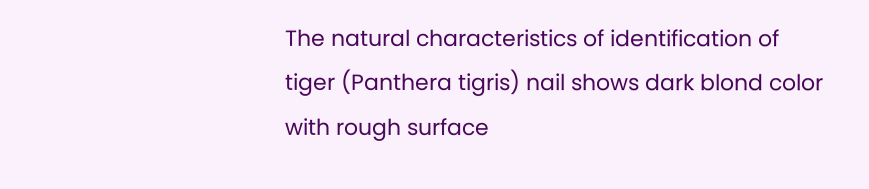The natural characteristics of identification of tiger (Panthera tigris) nail shows dark blond color with rough surface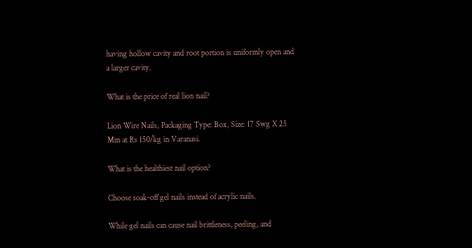having hollow cavity and root portion is uniformly open and a larger cavity.

What is the price of real lion nail?

Lion Wire Nails, Packaging Type: Box, Size: 17 Swg X 25 Mm at Rs 150/kg in Varanasi.

What is the healthiest nail option?

Choose soak-off gel nails instead of acrylic nails.

While gel nails can cause nail brittleness, peeling, and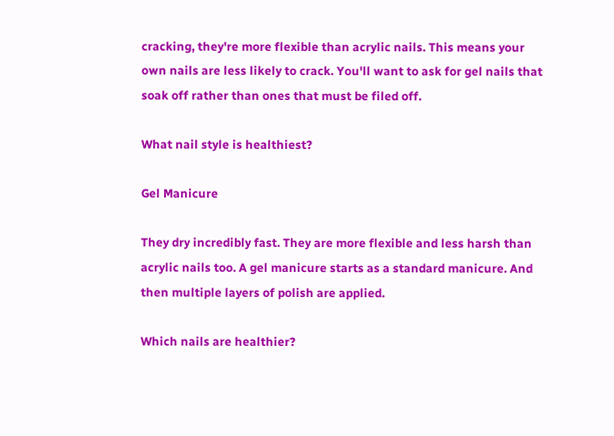cracking, they're more flexible than acrylic nails. This means your own nails are less likely to crack. You'll want to ask for gel nails that soak off rather than ones that must be filed off.

What nail style is healthiest?

Gel Manicure

They dry incredibly fast. They are more flexible and less harsh than acrylic nails too. A gel manicure starts as a standard manicure. And then multiple layers of polish are applied.

Which nails are healthier?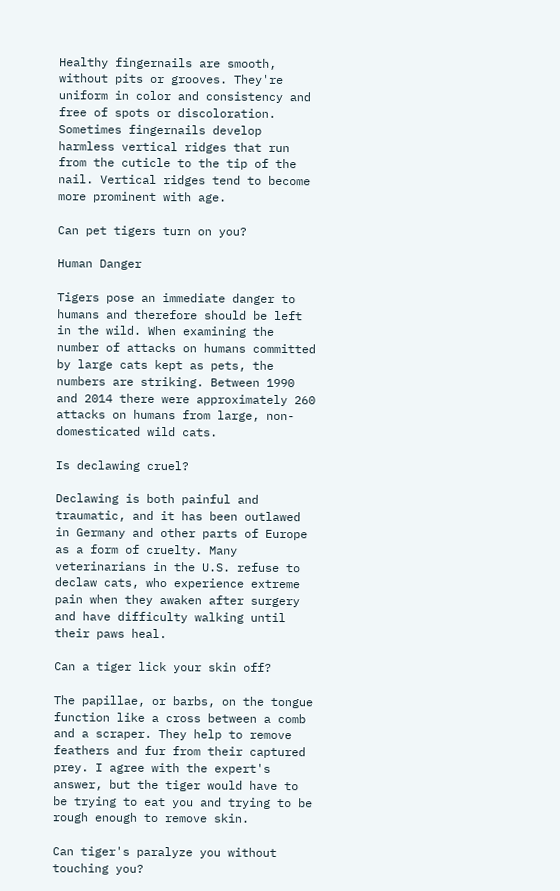Healthy fingernails are smooth, without pits or grooves. They're uniform in color and consistency and free of spots or discoloration. Sometimes fingernails develop harmless vertical ridges that run from the cuticle to the tip of the nail. Vertical ridges tend to become more prominent with age.

Can pet tigers turn on you?

Human Danger

Tigers pose an immediate danger to humans and therefore should be left in the wild. When examining the number of attacks on humans committed by large cats kept as pets, the numbers are striking. Between 1990 and 2014 there were approximately 260 attacks on humans from large, non-domesticated wild cats.

Is declawing cruel?

Declawing is both painful and traumatic, and it has been outlawed in Germany and other parts of Europe as a form of cruelty. Many veterinarians in the U.S. refuse to declaw cats, who experience extreme pain when they awaken after surgery and have difficulty walking until their paws heal.

Can a tiger lick your skin off?

The papillae, or barbs, on the tongue function like a cross between a comb and a scraper. They help to remove feathers and fur from their captured prey. I agree with the expert's answer, but the tiger would have to be trying to eat you and trying to be rough enough to remove skin.

Can tiger's paralyze you without touching you?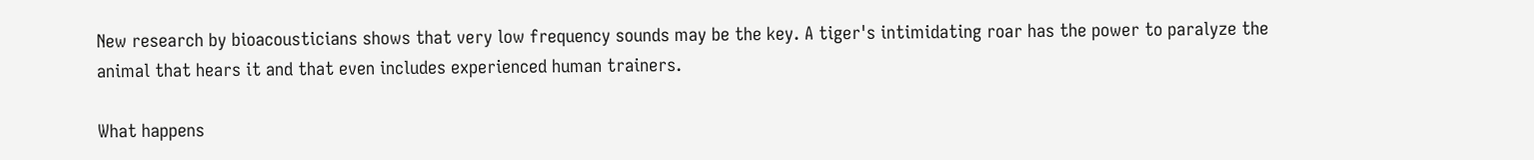New research by bioacousticians shows that very low frequency sounds may be the key. A tiger's intimidating roar has the power to paralyze the animal that hears it and that even includes experienced human trainers.

What happens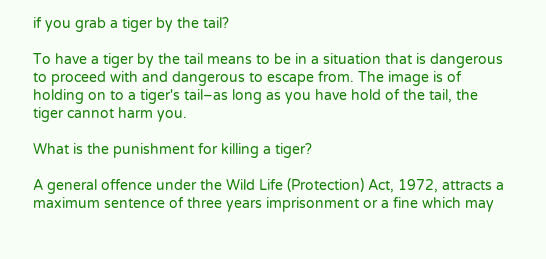if you grab a tiger by the tail?

To have a tiger by the tail means to be in a situation that is dangerous to proceed with and dangerous to escape from. The image is of holding on to a tiger's tail–as long as you have hold of the tail, the tiger cannot harm you.

What is the punishment for killing a tiger?

A general offence under the Wild Life (Protection) Act, 1972, attracts a maximum sentence of three years imprisonment or a fine which may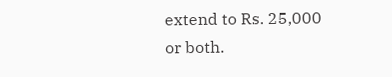extend to Rs. 25,000 or both.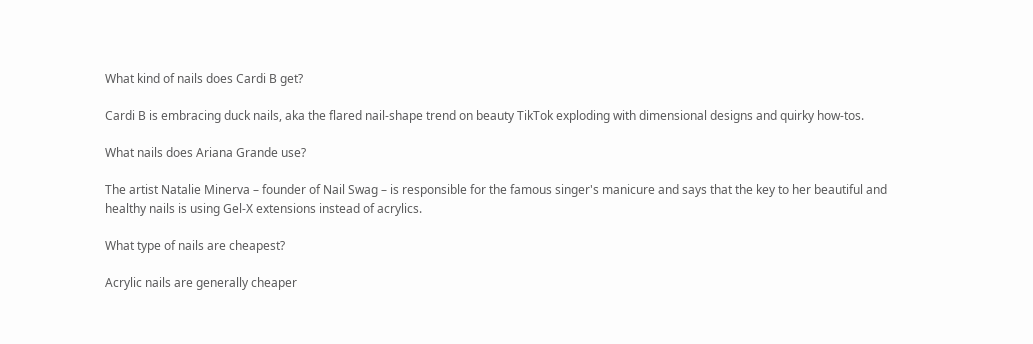What kind of nails does Cardi B get?

Cardi B is embracing duck nails, aka the flared nail-shape trend on beauty TikTok exploding with dimensional designs and quirky how-tos.

What nails does Ariana Grande use?

The artist Natalie Minerva – founder of Nail Swag – is responsible for the famous singer's manicure and says that the key to her beautiful and healthy nails is using Gel-X extensions instead of acrylics.

What type of nails are cheapest?

Acrylic nails are generally cheaper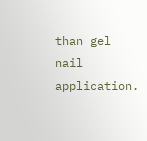than gel nail application.